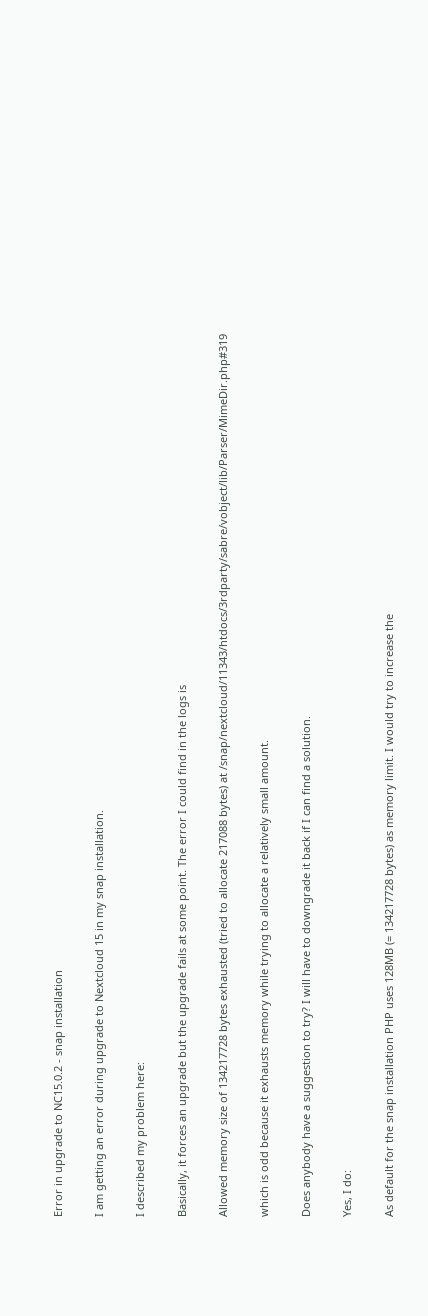Error in upgrade to NC15.0.2 - snap installation

I am getting an error during upgrade to Nextcloud 15 in my snap installation.

I described my problem here:

Basically, it forces an upgrade but the upgrade fails at some point. The error I could find in the logs is

Allowed memory size of 134217728 bytes exhausted (tried to allocate 217088 bytes) at /snap/nextcloud/11343/htdocs/3rdparty/sabre/vobject/lib/Parser/MimeDir.php#319

which is odd because it exhausts memory while trying to allocate a relatively small amount.

Does anybody have a suggestion to try? I will have to downgrade it back if I can find a solution.

Yes, I do:

As default for the snap installation PHP uses 128MB (= 134217728 bytes) as memory limit. I would try to increase the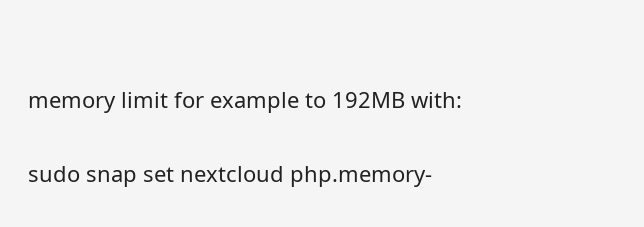memory limit for example to 192MB with:

sudo snap set nextcloud php.memory-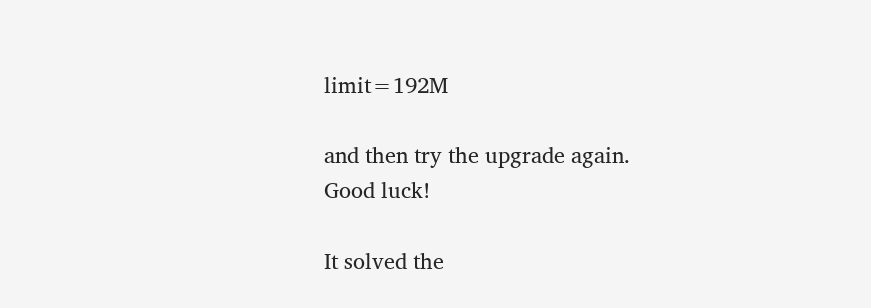limit=192M

and then try the upgrade again.
Good luck!

It solved the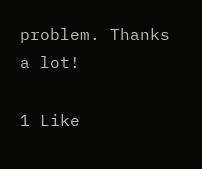problem. Thanks a lot!

1 Like